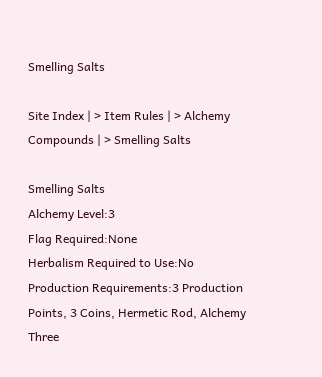Smelling Salts

Site Index | > Item Rules | > Alchemy Compounds | > Smelling Salts

Smelling Salts
Alchemy Level:3
Flag Required:None
Herbalism Required to Use:No
Production Requirements:3 Production Points, 3 Coins, Hermetic Rod, Alchemy Three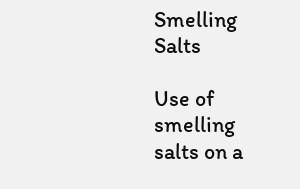Smelling Salts

Use of smelling salts on a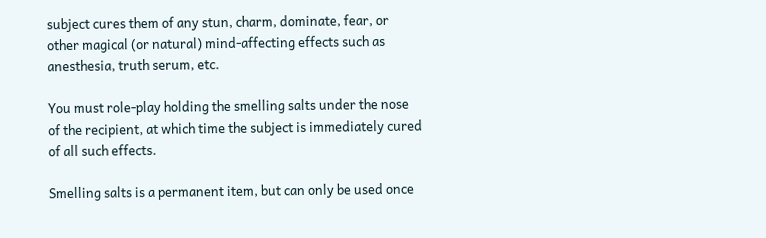subject cures them of any stun, charm, dominate, fear, or other magical (or natural) mind-affecting effects such as anesthesia, truth serum, etc.

You must role-play holding the smelling salts under the nose of the recipient, at which time the subject is immediately cured of all such effects.

Smelling salts is a permanent item, but can only be used once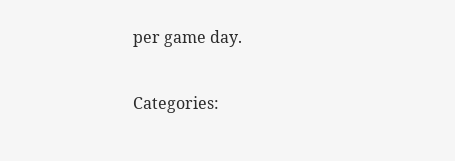per game day.

Categories: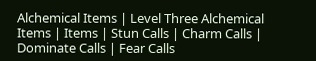Alchemical Items | Level Three Alchemical Items | Items | Stun Calls | Charm Calls | Dominate Calls | Fear Calls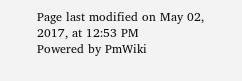Page last modified on May 02, 2017, at 12:53 PM
Powered by PmWiki